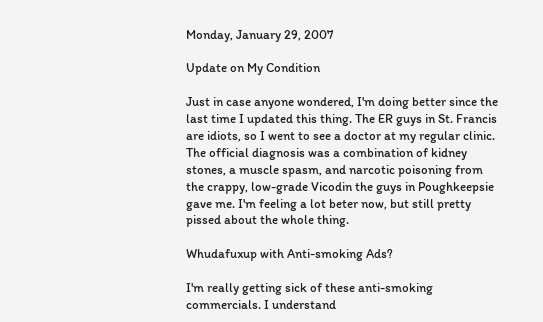Monday, January 29, 2007

Update on My Condition

Just in case anyone wondered, I'm doing better since the last time I updated this thing. The ER guys in St. Francis are idiots, so I went to see a doctor at my regular clinic. The official diagnosis was a combination of kidney stones, a muscle spasm, and narcotic poisoning from the crappy, low-grade Vicodin the guys in Poughkeepsie gave me. I'm feeling a lot beter now, but still pretty pissed about the whole thing.

Whudafuxup with Anti-smoking Ads?

I'm really getting sick of these anti-smoking commercials. I understand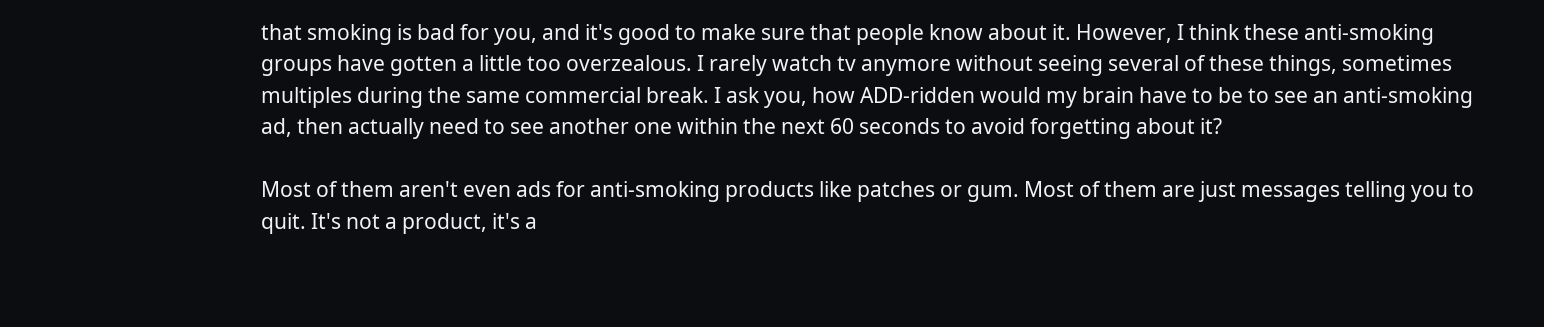that smoking is bad for you, and it's good to make sure that people know about it. However, I think these anti-smoking groups have gotten a little too overzealous. I rarely watch tv anymore without seeing several of these things, sometimes multiples during the same commercial break. I ask you, how ADD-ridden would my brain have to be to see an anti-smoking ad, then actually need to see another one within the next 60 seconds to avoid forgetting about it?

Most of them aren't even ads for anti-smoking products like patches or gum. Most of them are just messages telling you to quit. It's not a product, it's a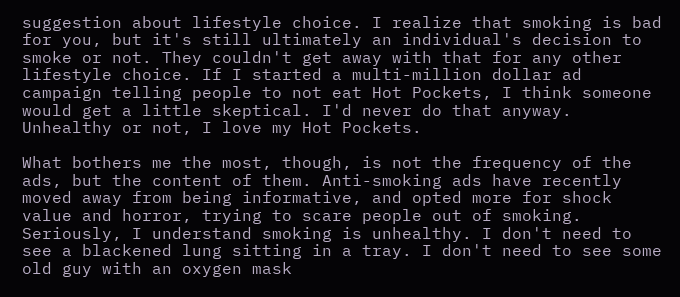suggestion about lifestyle choice. I realize that smoking is bad for you, but it's still ultimately an individual's decision to smoke or not. They couldn't get away with that for any other lifestyle choice. If I started a multi-million dollar ad campaign telling people to not eat Hot Pockets, I think someone would get a little skeptical. I'd never do that anyway. Unhealthy or not, I love my Hot Pockets.

What bothers me the most, though, is not the frequency of the ads, but the content of them. Anti-smoking ads have recently moved away from being informative, and opted more for shock value and horror, trying to scare people out of smoking. Seriously, I understand smoking is unhealthy. I don't need to see a blackened lung sitting in a tray. I don't need to see some old guy with an oxygen mask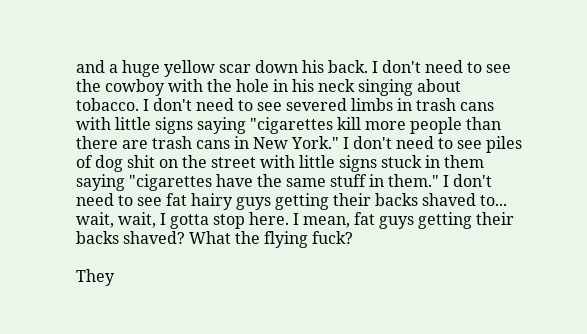and a huge yellow scar down his back. I don't need to see the cowboy with the hole in his neck singing about tobacco. I don't need to see severed limbs in trash cans with little signs saying "cigarettes kill more people than there are trash cans in New York." I don't need to see piles of dog shit on the street with little signs stuck in them saying "cigarettes have the same stuff in them." I don't need to see fat hairy guys getting their backs shaved to... wait, wait, I gotta stop here. I mean, fat guys getting their backs shaved? What the flying fuck?

They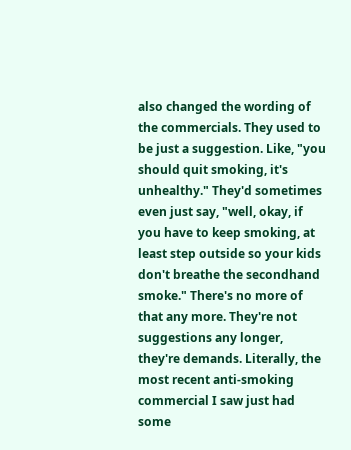also changed the wording of the commercials. They used to be just a suggestion. Like, "you should quit smoking, it's unhealthy." They'd sometimes even just say, "well, okay, if you have to keep smoking, at least step outside so your kids don't breathe the secondhand smoke." There's no more of that any more. They're not suggestions any longer, they're demands. Literally, the most recent anti-smoking commercial I saw just had some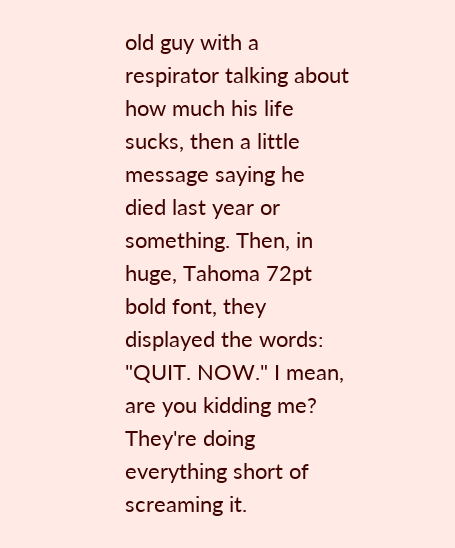old guy with a respirator talking about how much his life sucks, then a little message saying he died last year or something. Then, in huge, Tahoma 72pt bold font, they displayed the words: "QUIT. NOW." I mean, are you kidding me? They're doing everything short of screaming it.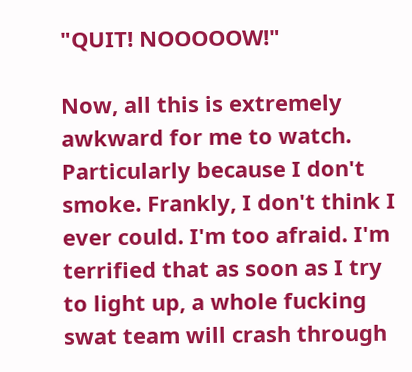"QUIT! NOOOOOW!"

Now, all this is extremely awkward for me to watch. Particularly because I don't smoke. Frankly, I don't think I ever could. I'm too afraid. I'm terrified that as soon as I try to light up, a whole fucking swat team will crash through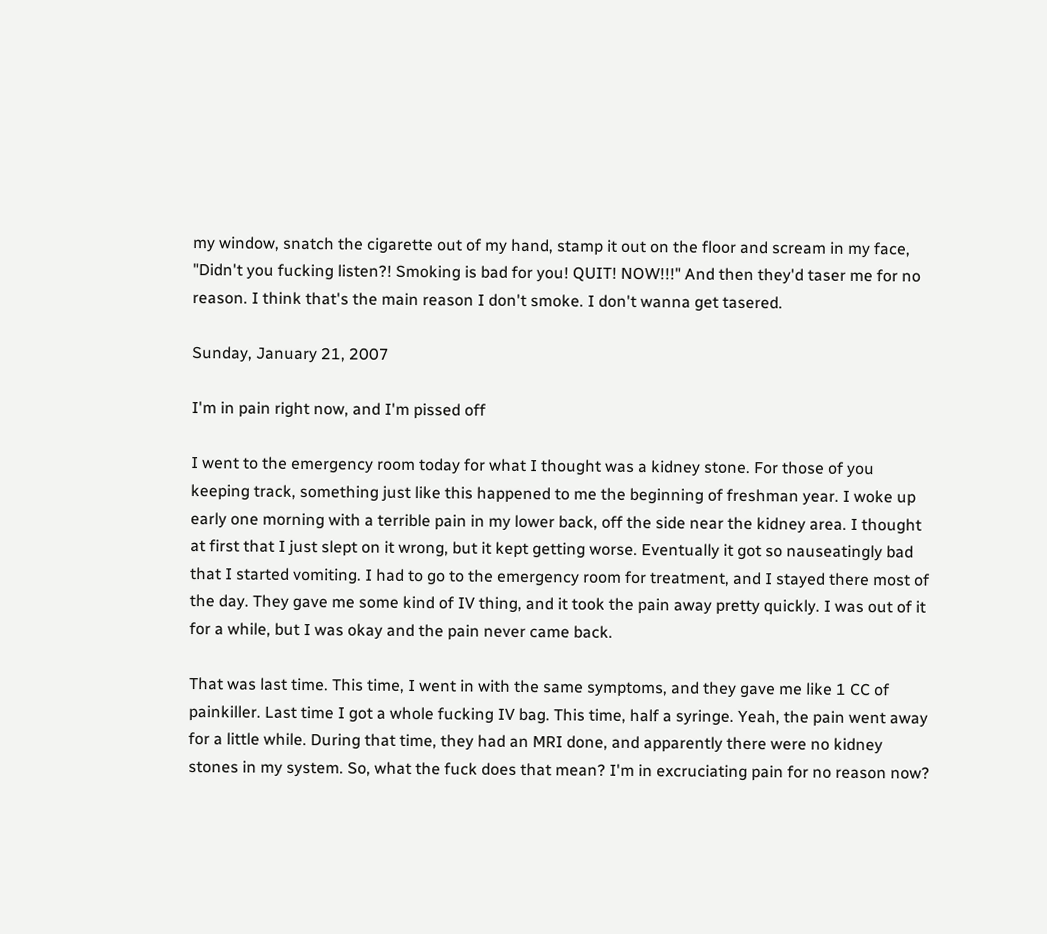my window, snatch the cigarette out of my hand, stamp it out on the floor and scream in my face, "Didn't you fucking listen?! Smoking is bad for you! QUIT! NOW!!!" And then they'd taser me for no reason. I think that's the main reason I don't smoke. I don't wanna get tasered.

Sunday, January 21, 2007

I'm in pain right now, and I'm pissed off

I went to the emergency room today for what I thought was a kidney stone. For those of you keeping track, something just like this happened to me the beginning of freshman year. I woke up early one morning with a terrible pain in my lower back, off the side near the kidney area. I thought at first that I just slept on it wrong, but it kept getting worse. Eventually it got so nauseatingly bad that I started vomiting. I had to go to the emergency room for treatment, and I stayed there most of the day. They gave me some kind of IV thing, and it took the pain away pretty quickly. I was out of it for a while, but I was okay and the pain never came back.

That was last time. This time, I went in with the same symptoms, and they gave me like 1 CC of painkiller. Last time I got a whole fucking IV bag. This time, half a syringe. Yeah, the pain went away for a little while. During that time, they had an MRI done, and apparently there were no kidney stones in my system. So, what the fuck does that mean? I'm in excruciating pain for no reason now?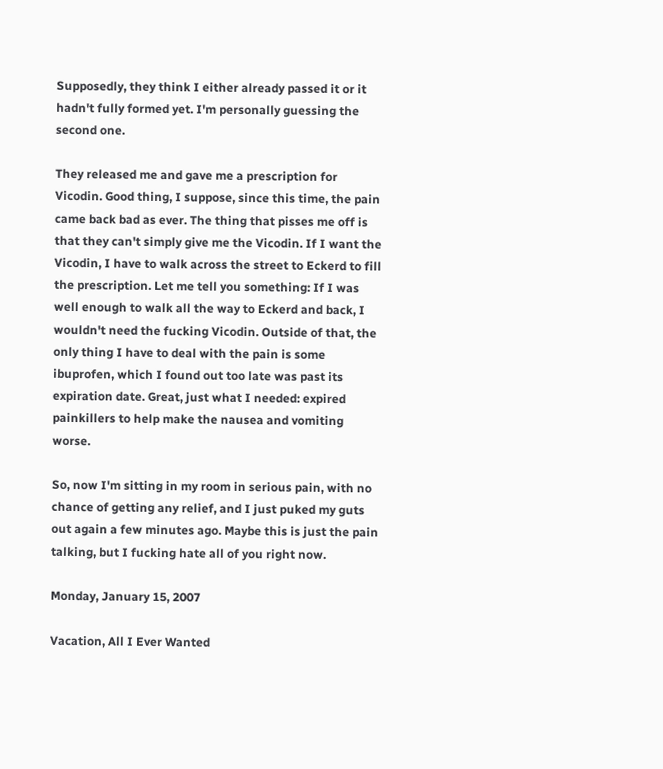Supposedly, they think I either already passed it or it hadn't fully formed yet. I'm personally guessing the second one.

They released me and gave me a prescription for Vicodin. Good thing, I suppose, since this time, the pain came back bad as ever. The thing that pisses me off is that they can't simply give me the Vicodin. If I want the Vicodin, I have to walk across the street to Eckerd to fill the prescription. Let me tell you something: If I was well enough to walk all the way to Eckerd and back, I wouldn't need the fucking Vicodin. Outside of that, the only thing I have to deal with the pain is some ibuprofen, which I found out too late was past its expiration date. Great, just what I needed: expired painkillers to help make the nausea and vomiting worse.

So, now I'm sitting in my room in serious pain, with no chance of getting any relief, and I just puked my guts out again a few minutes ago. Maybe this is just the pain talking, but I fucking hate all of you right now.

Monday, January 15, 2007

Vacation, All I Ever Wanted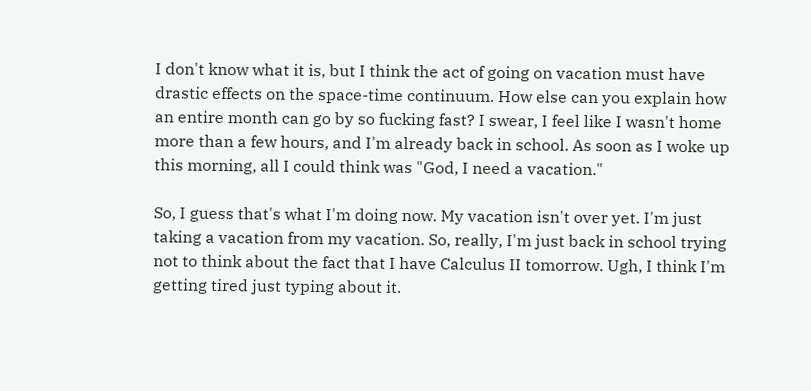I don't know what it is, but I think the act of going on vacation must have drastic effects on the space-time continuum. How else can you explain how an entire month can go by so fucking fast? I swear, I feel like I wasn't home more than a few hours, and I'm already back in school. As soon as I woke up this morning, all I could think was "God, I need a vacation."

So, I guess that's what I'm doing now. My vacation isn't over yet. I'm just taking a vacation from my vacation. So, really, I'm just back in school trying not to think about the fact that I have Calculus II tomorrow. Ugh, I think I'm getting tired just typing about it.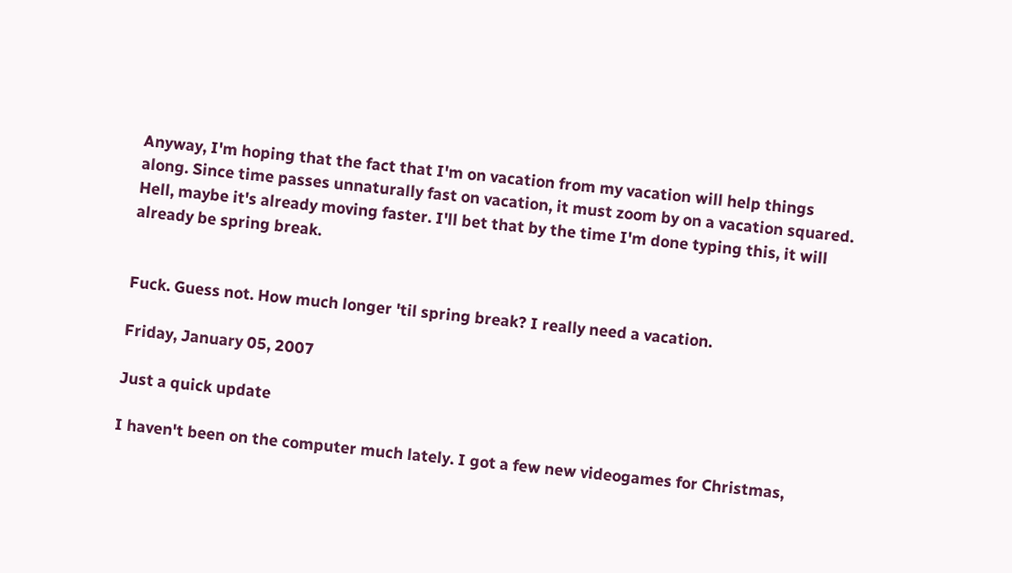Anyway, I'm hoping that the fact that I'm on vacation from my vacation will help things along. Since time passes unnaturally fast on vacation, it must zoom by on a vacation squared. Hell, maybe it's already moving faster. I'll bet that by the time I'm done typing this, it will already be spring break.


Fuck. Guess not. How much longer 'til spring break? I really need a vacation.

Friday, January 05, 2007

Just a quick update

I haven't been on the computer much lately. I got a few new videogames for Christmas,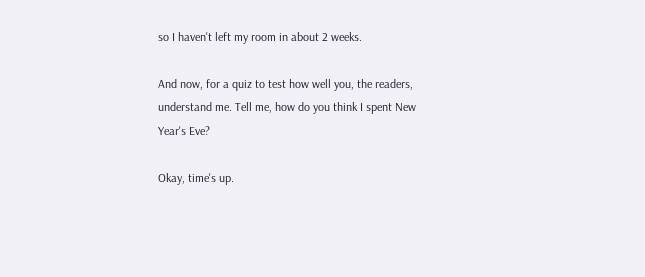so I haven't left my room in about 2 weeks.

And now, for a quiz to test how well you, the readers, understand me. Tell me, how do you think I spent New Year's Eve?

Okay, time's up.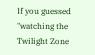If you guessed "watching the Twilight Zone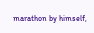marathon by himself,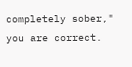completely sober," you are correct.